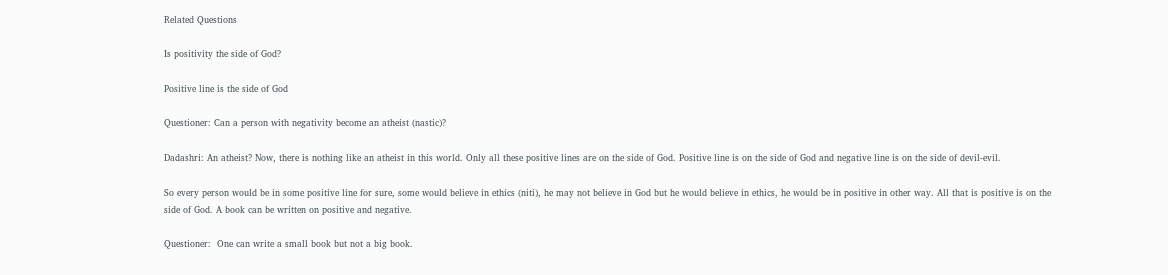Related Questions

Is positivity the side of God?

Positive line is the side of God

Questioner: Can a person with negativity become an atheist (nastic)?

Dadashri: An atheist? Now, there is nothing like an atheist in this world. Only all these positive lines are on the side of God. Positive line is on the side of God and negative line is on the side of devil-evil.

So every person would be in some positive line for sure, some would believe in ethics (niti), he may not believe in God but he would believe in ethics, he would be in positive in other way. All that is positive is on the side of God. A book can be written on positive and negative.

Questioner:  One can write a small book but not a big book.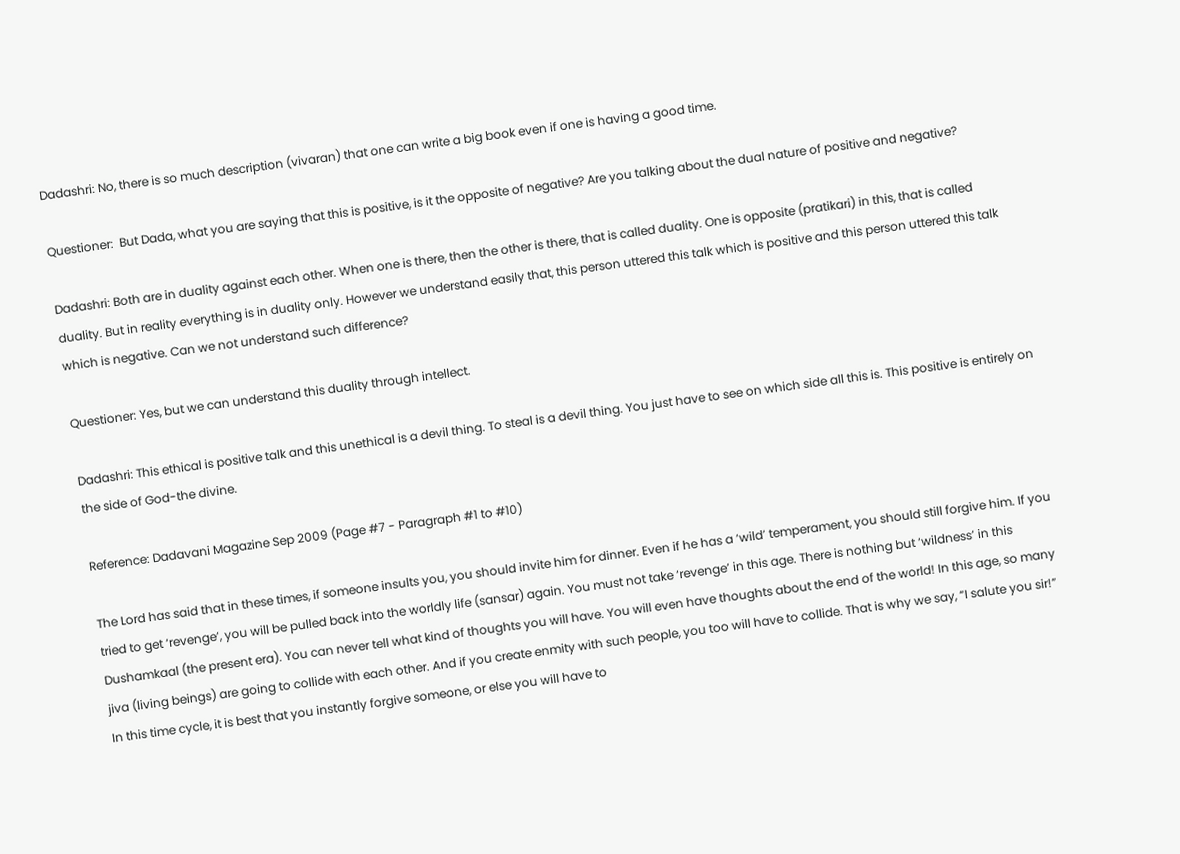Dadashri: No, there is so much description (vivaran) that one can write a big book even if one is having a good time.

Questioner:  But Dada, what you are saying that this is positive, is it the opposite of negative? Are you talking about the dual nature of positive and negative?

Dadashri: Both are in duality against each other. When one is there, then the other is there, that is called duality. One is opposite (pratikari) in this, that is called duality. But in reality everything is in duality only. However we understand easily that, this person uttered this talk which is positive and this person uttered this talk which is negative. Can we not understand such difference?

Questioner: Yes, but we can understand this duality through intellect.

Dadashri: This ethical is positive talk and this unethical is a devil thing. To steal is a devil thing. You just have to see on which side all this is. This positive is entirely on the side of God-the divine.

Reference: Dadavani Magazine Sep 2009 (Page #7 - Paragraph #1 to #10)

The Lord has said that in these times, if someone insults you, you should invite him for dinner. Even if he has a ‘wild’ temperament, you should still forgive him. If you tried to get ‘revenge’, you will be pulled back into the worldly life (sansar) again. You must not take ‘revenge’ in this age. There is nothing but ‘wildness’ in this Dushamkaal (the present era). You can never tell what kind of thoughts you will have. You will even have thoughts about the end of the world! In this age, so many jiva (living beings) are going to collide with each other. And if you create enmity with such people, you too will have to collide. That is why we say, “I salute you sir!” In this time cycle, it is best that you instantly forgive someone, or else you will have to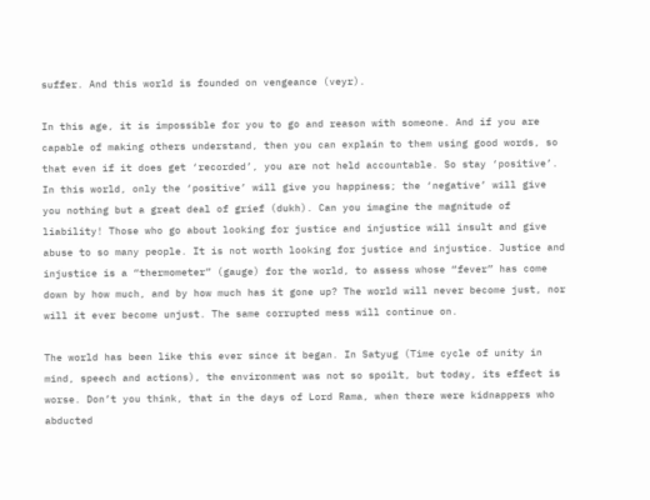suffer. And this world is founded on vengeance (veyr).

In this age, it is impossible for you to go and reason with someone. And if you are capable of making others understand, then you can explain to them using good words, so that even if it does get ‘recorded’, you are not held accountable. So stay ‘positive’. In this world, only the ‘positive’ will give you happiness; the ‘negative’ will give you nothing but a great deal of grief (dukh). Can you imagine the magnitude of liability! Those who go about looking for justice and injustice will insult and give abuse to so many people. It is not worth looking for justice and injustice. Justice and injustice is a “thermometer” (gauge) for the world, to assess whose “fever” has come down by how much, and by how much has it gone up? The world will never become just, nor will it ever become unjust. The same corrupted mess will continue on.

The world has been like this ever since it began. In Satyug (Time cycle of unity in mind, speech and actions), the environment was not so spoilt, but today, its effect is worse. Don’t you think, that in the days of Lord Rama, when there were kidnappers who abducted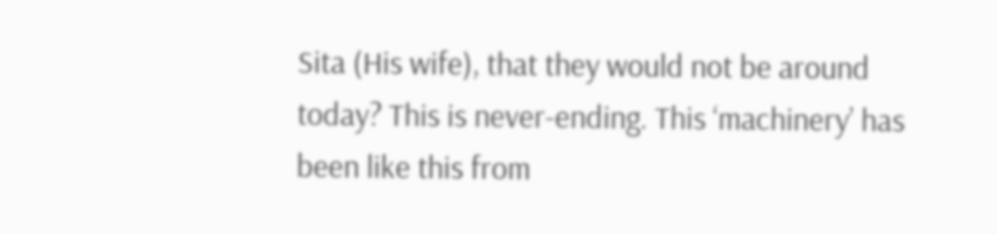Sita (His wife), that they would not be around today? This is never-ending. This ‘machinery’ has been like this from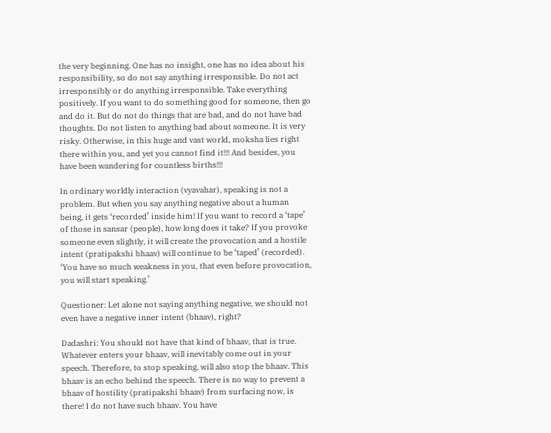the very beginning. One has no insight, one has no idea about his responsibility, so do not say anything irresponsible. Do not act irresponsibly or do anything irresponsible. Take everything positively. If you want to do something good for someone, then go and do it. But do not do things that are bad, and do not have bad thoughts. Do not listen to anything bad about someone. It is very risky. Otherwise, in this huge and vast world, moksha lies right there within you, and yet you cannot find it!!! And besides, you have been wandering for countless births!!!

In ordinary worldly interaction (vyavahar), speaking is not a problem. But when you say anything negative about a human being, it gets ‘recorded’ inside him! If you want to record a ‘tape’ of those in sansar (people), how long does it take? If you provoke someone even slightly, it will create the provocation and a hostile intent (pratipakshi bhaav) will continue to be ‘taped’ (recorded). ‘You have so much weakness in you, that even before provocation, you will start speaking.’

Questioner: Let alone not saying anything negative, we should not even have a negative inner intent (bhaav), right?

Dadashri: You should not have that kind of bhaav, that is true. Whatever enters your bhaav, will inevitably come out in your speech. Therefore, to stop speaking, will also stop the bhaav. This bhaav is an echo behind the speech. There is no way to prevent a bhaav of hostility (pratipakshi bhaav) from surfacing now, is there! I do not have such bhaav. You have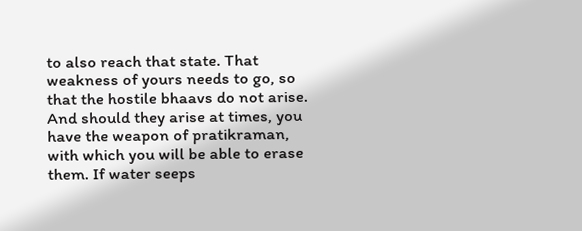to also reach that state. That weakness of yours needs to go, so that the hostile bhaavs do not arise. And should they arise at times, you have the weapon of pratikraman, with which you will be able to erase them. If water seeps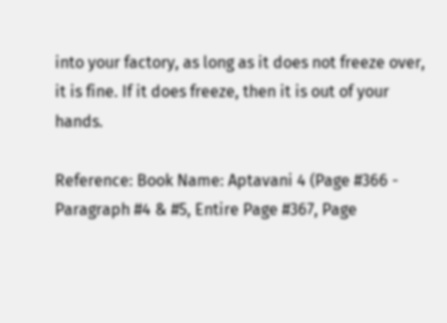into your factory, as long as it does not freeze over, it is fine. If it does freeze, then it is out of your hands.

Reference: Book Name: Aptavani 4 (Page #366 - Paragraph #4 & #5, Entire Page #367, Page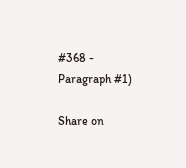#368 - Paragraph #1)

Share on